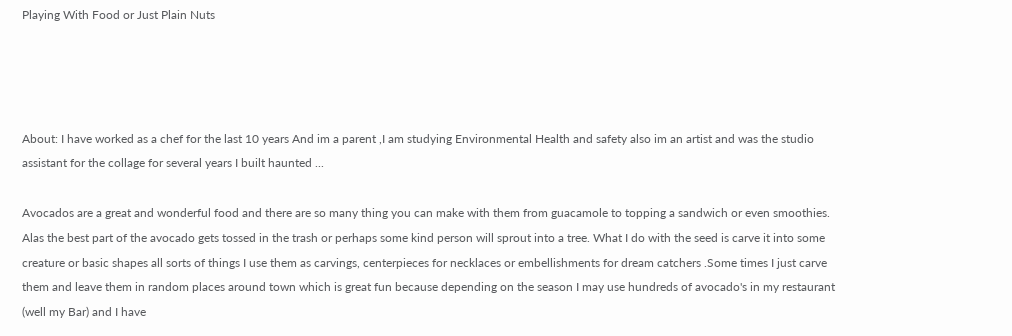Playing With Food or Just Plain Nuts




About: I have worked as a chef for the last 10 years And im a parent ,I am studying Environmental Health and safety also im an artist and was the studio assistant for the collage for several years I built haunted ...

Avocados are a great and wonderful food and there are so many thing you can make with them from guacamole to topping a sandwich or even smoothies. Alas the best part of the avocado gets tossed in the trash or perhaps some kind person will sprout into a tree. What I do with the seed is carve it into some creature or basic shapes all sorts of things I use them as carvings, centerpieces for necklaces or embellishments for dream catchers .Some times I just carve them and leave them in random places around town which is great fun because depending on the season I may use hundreds of avocado's in my restaurant (well my Bar) and I have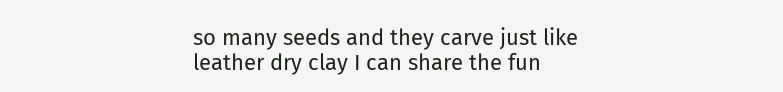so many seeds and they carve just like leather dry clay I can share the fun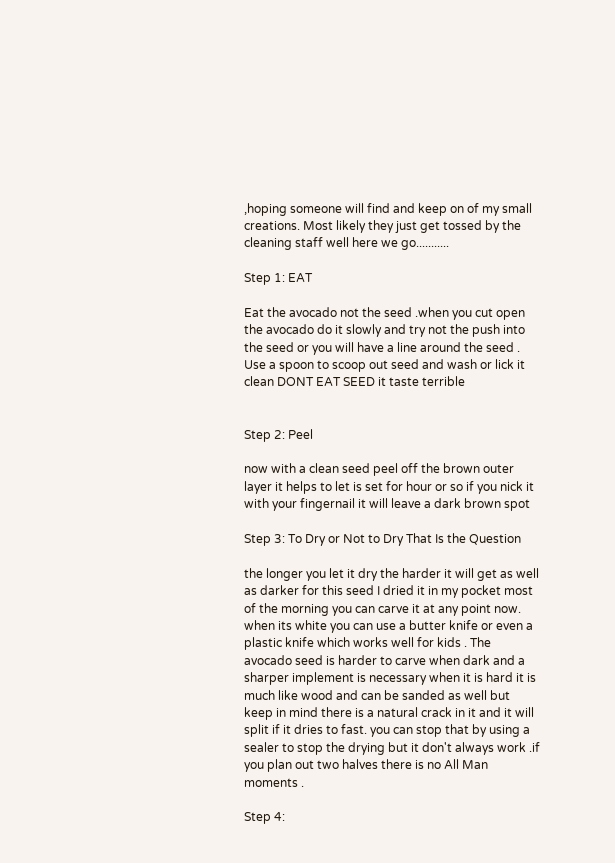,hoping someone will find and keep on of my small creations. Most likely they just get tossed by the cleaning staff well here we go...........

Step 1: EAT

Eat the avocado not the seed .when you cut open the avocado do it slowly and try not the push into the seed or you will have a line around the seed . Use a spoon to scoop out seed and wash or lick it clean DONT EAT SEED it taste terrible


Step 2: Peel

now with a clean seed peel off the brown outer layer it helps to let is set for hour or so if you nick it with your fingernail it will leave a dark brown spot

Step 3: To Dry or Not to Dry That Is the Question

the longer you let it dry the harder it will get as well as darker for this seed I dried it in my pocket most of the morning you can carve it at any point now. when its white you can use a butter knife or even a plastic knife which works well for kids . The avocado seed is harder to carve when dark and a sharper implement is necessary when it is hard it is much like wood and can be sanded as well but keep in mind there is a natural crack in it and it will split if it dries to fast. you can stop that by using a sealer to stop the drying but it don't always work .if you plan out two halves there is no All Man moments .

Step 4: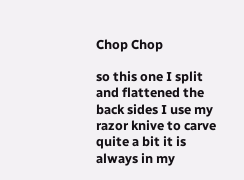Chop Chop

so this one I split and flattened the back sides I use my razor knive to carve quite a bit it is always in my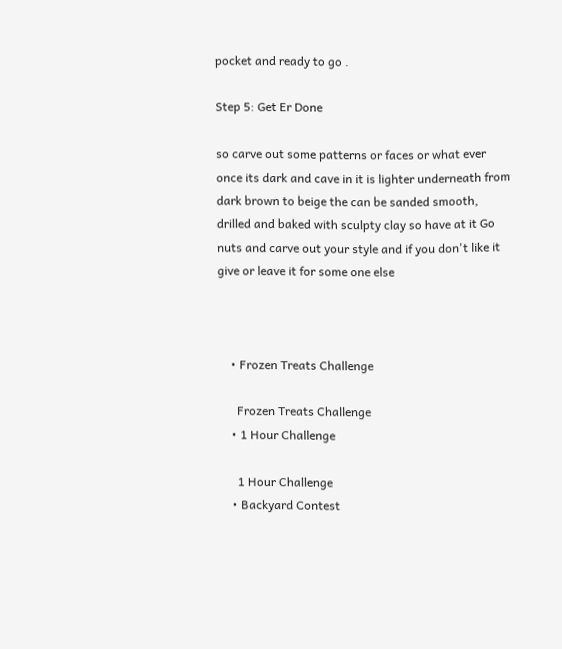pocket and ready to go .

Step 5: Get Er Done

so carve out some patterns or faces or what ever once its dark and cave in it is lighter underneath from dark brown to beige the can be sanded smooth, drilled and baked with sculpty clay so have at it Go nuts and carve out your style and if you don't like it give or leave it for some one else



    • Frozen Treats Challenge

      Frozen Treats Challenge
    • 1 Hour Challenge

      1 Hour Challenge
    • Backyard Contest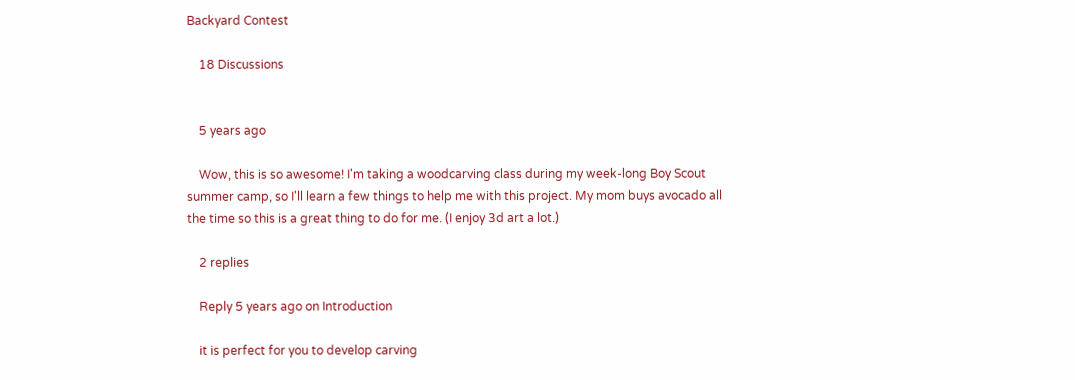Backyard Contest

    18 Discussions


    5 years ago

    Wow, this is so awesome! I'm taking a woodcarving class during my week-long Boy Scout summer camp, so I'll learn a few things to help me with this project. My mom buys avocado all the time so this is a great thing to do for me. (I enjoy 3d art a lot.)

    2 replies

    Reply 5 years ago on Introduction

    it is perfect for you to develop carving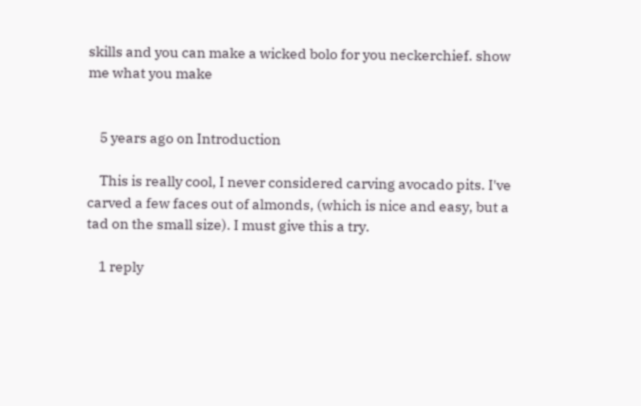skills and you can make a wicked bolo for you neckerchief. show me what you make


    5 years ago on Introduction

    This is really cool, I never considered carving avocado pits. I've carved a few faces out of almonds, (which is nice and easy, but a tad on the small size). I must give this a try.

    1 reply